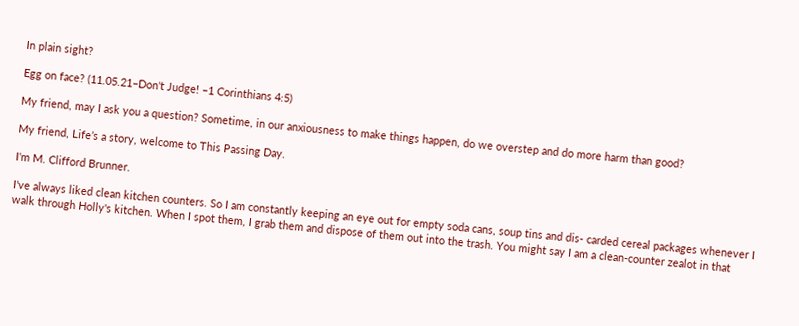In plain sight?

Egg on face? (11.05.21–Don't Judge! –1 Corinthians 4:5)

My friend, may I ask you a question? Sometime, in our anxiousness to make things happen, do we overstep and do more harm than good?

My friend, Life’s a story, welcome to This Passing Day.

I'm M. Clifford Brunner.

I've always liked clean kitchen counters. So I am constantly keeping an eye out for empty soda cans, soup tins and dis- carded cereal packages whenever I walk through Holly's kitchen. When I spot them, I grab them and dispose of them out into the trash. You might say I am a clean-counter zealot in that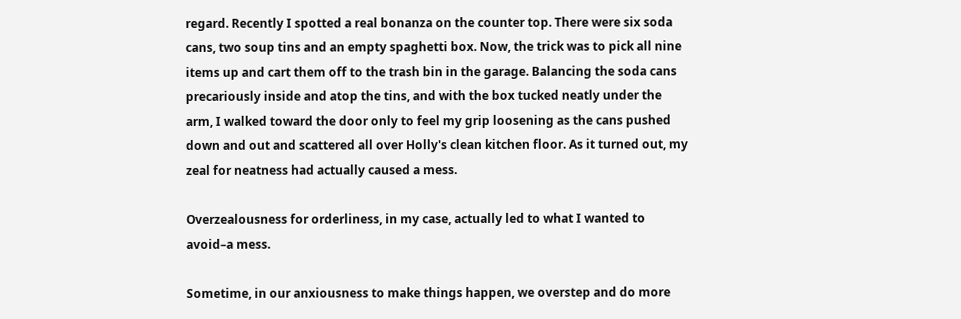regard. Recently I spotted a real bonanza on the counter top. There were six soda cans, two soup tins and an empty spaghetti box. Now, the trick was to pick all nine items up and cart them off to the trash bin in the garage. Balancing the soda cans precariously inside and atop the tins, and with the box tucked neatly under the arm, I walked toward the door only to feel my grip loosening as the cans pushed down and out and scattered all over Holly's clean kitchen floor. As it turned out, my zeal for neatness had actually caused a mess.

Overzealousness for orderliness, in my case, actually led to what I wanted to avoid–a mess.

Sometime, in our anxiousness to make things happen, we overstep and do more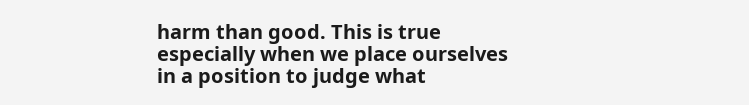harm than good. This is true especially when we place ourselves in a position to judge what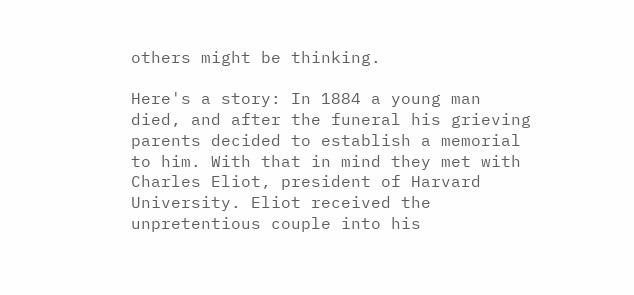others might be thinking.

Here's a story: In 1884 a young man died, and after the funeral his grieving parents decided to establish a memorial to him. With that in mind they met with Charles Eliot, president of Harvard University. Eliot received the unpretentious couple into his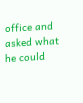office and asked what he could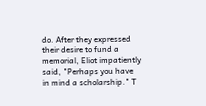do. After they expressed their desire to fund a memorial, Eliot impatiently said, "Perhaps you have in mind a scholarship." T